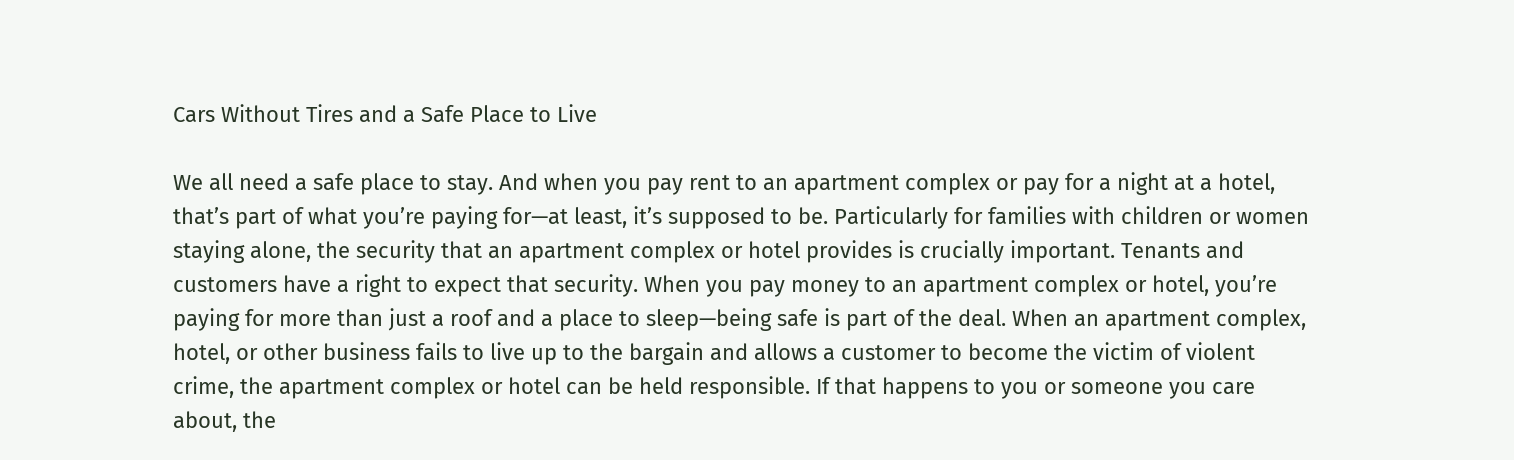Cars Without Tires and a Safe Place to Live

We all need a safe place to stay. And when you pay rent to an apartment complex or pay for a night at a hotel, that’s part of what you’re paying for—at least, it’s supposed to be. Particularly for families with children or women staying alone, the security that an apartment complex or hotel provides is crucially important. Tenants and customers have a right to expect that security. When you pay money to an apartment complex or hotel, you’re paying for more than just a roof and a place to sleep—being safe is part of the deal. When an apartment complex, hotel, or other business fails to live up to the bargain and allows a customer to become the victim of violent crime, the apartment complex or hotel can be held responsible. If that happens to you or someone you care about, the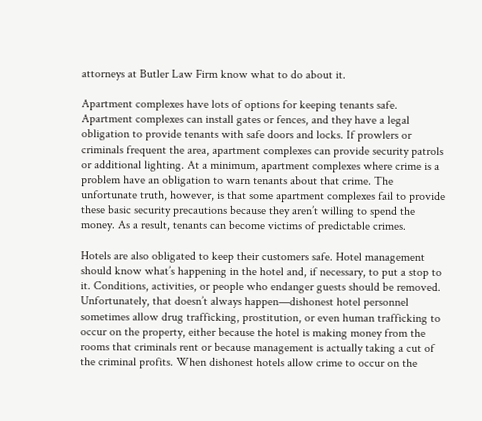attorneys at Butler Law Firm know what to do about it.

Apartment complexes have lots of options for keeping tenants safe. Apartment complexes can install gates or fences, and they have a legal obligation to provide tenants with safe doors and locks. If prowlers or criminals frequent the area, apartment complexes can provide security patrols or additional lighting. At a minimum, apartment complexes where crime is a problem have an obligation to warn tenants about that crime. The unfortunate truth, however, is that some apartment complexes fail to provide these basic security precautions because they aren’t willing to spend the money. As a result, tenants can become victims of predictable crimes.

Hotels are also obligated to keep their customers safe. Hotel management should know what’s happening in the hotel and, if necessary, to put a stop to it. Conditions, activities, or people who endanger guests should be removed. Unfortunately, that doesn’t always happen—dishonest hotel personnel sometimes allow drug trafficking, prostitution, or even human trafficking to occur on the property, either because the hotel is making money from the rooms that criminals rent or because management is actually taking a cut of the criminal profits. When dishonest hotels allow crime to occur on the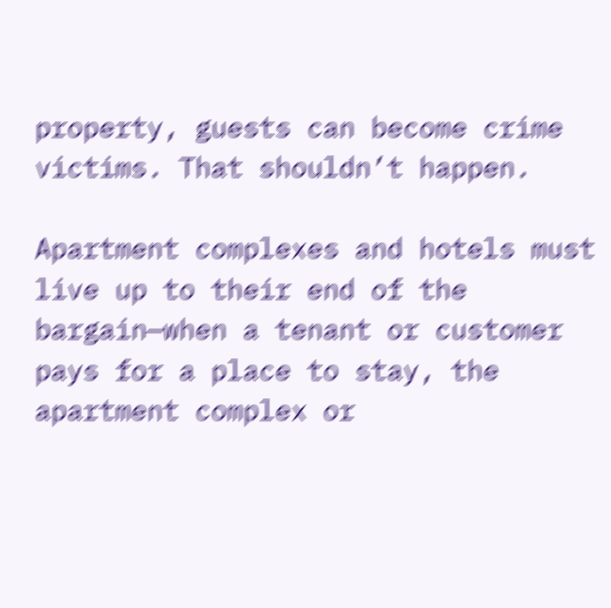property, guests can become crime victims. That shouldn’t happen.

Apartment complexes and hotels must live up to their end of the bargain—when a tenant or customer pays for a place to stay, the apartment complex or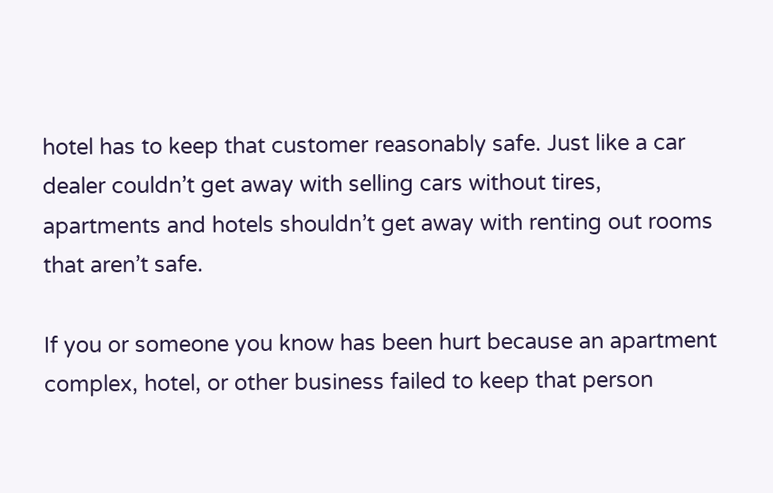hotel has to keep that customer reasonably safe. Just like a car dealer couldn’t get away with selling cars without tires, apartments and hotels shouldn’t get away with renting out rooms that aren’t safe.

If you or someone you know has been hurt because an apartment complex, hotel, or other business failed to keep that person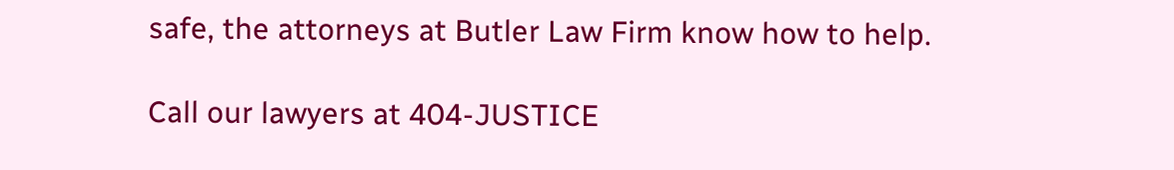safe, the attorneys at Butler Law Firm know how to help.

Call our lawyers at 404-JUSTICE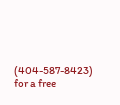(404-587-8423) for a free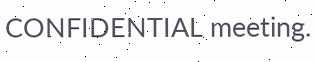CONFIDENTIAL meeting.